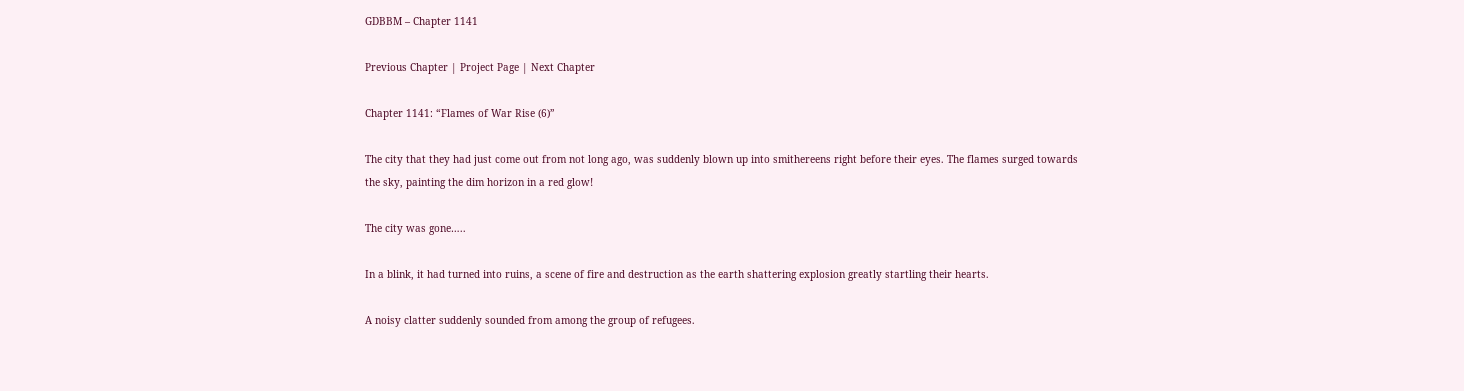GDBBM – Chapter 1141

Previous Chapter | Project Page | Next Chapter

Chapter 1141: “Flames of War Rise (6)”

The city that they had just come out from not long ago, was suddenly blown up into smithereens right before their eyes. The flames surged towards the sky, painting the dim horizon in a red glow!

The city was gone…..

In a blink, it had turned into ruins, a scene of fire and destruction as the earth shattering explosion greatly startling their hearts.

A noisy clatter suddenly sounded from among the group of refugees.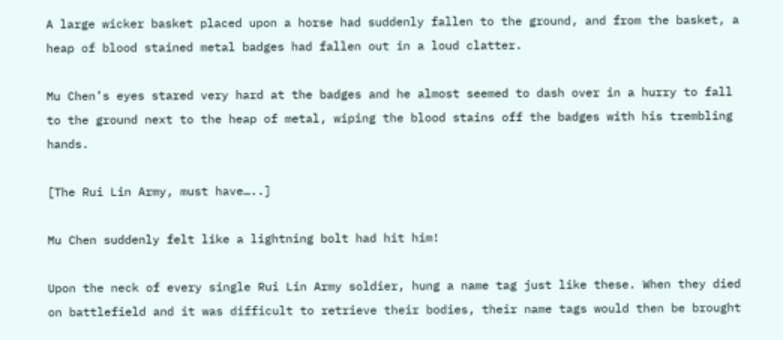A large wicker basket placed upon a horse had suddenly fallen to the ground, and from the basket, a heap of blood stained metal badges had fallen out in a loud clatter.

Mu Chen’s eyes stared very hard at the badges and he almost seemed to dash over in a hurry to fall to the ground next to the heap of metal, wiping the blood stains off the badges with his trembling hands.

[The Rui Lin Army, must have…..]

Mu Chen suddenly felt like a lightning bolt had hit him!

Upon the neck of every single Rui Lin Army soldier, hung a name tag just like these. When they died on battlefield and it was difficult to retrieve their bodies, their name tags would then be brought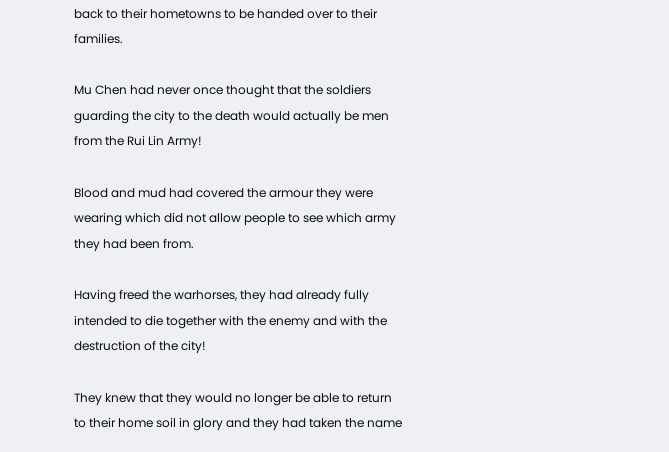back to their hometowns to be handed over to their families.

Mu Chen had never once thought that the soldiers guarding the city to the death would actually be men from the Rui Lin Army!

Blood and mud had covered the armour they were wearing which did not allow people to see which army they had been from.

Having freed the warhorses, they had already fully intended to die together with the enemy and with the destruction of the city!

They knew that they would no longer be able to return to their home soil in glory and they had taken the name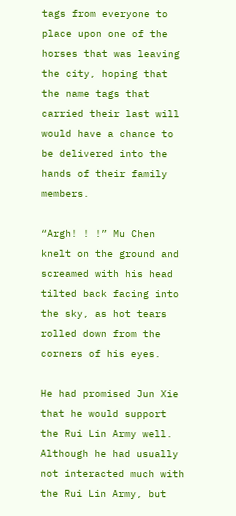tags from everyone to place upon one of the horses that was leaving the city, hoping that the name tags that carried their last will would have a chance to be delivered into the hands of their family members.

“Argh! ! !” Mu Chen knelt on the ground and screamed with his head tilted back facing into the sky, as hot tears rolled down from the corners of his eyes.

He had promised Jun Xie that he would support the Rui Lin Army well. Although he had usually not interacted much with the Rui Lin Army, but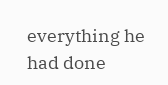everything he had done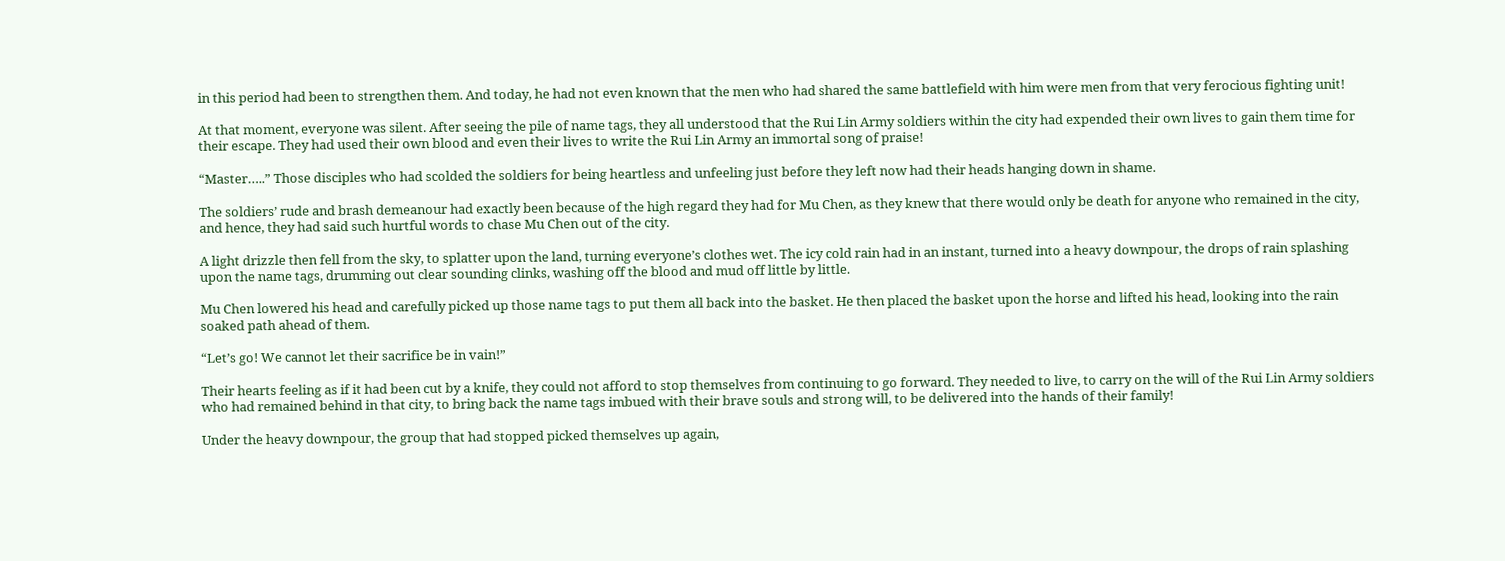in this period had been to strengthen them. And today, he had not even known that the men who had shared the same battlefield with him were men from that very ferocious fighting unit!

At that moment, everyone was silent. After seeing the pile of name tags, they all understood that the Rui Lin Army soldiers within the city had expended their own lives to gain them time for their escape. They had used their own blood and even their lives to write the Rui Lin Army an immortal song of praise!

“Master…..” Those disciples who had scolded the soldiers for being heartless and unfeeling just before they left now had their heads hanging down in shame.

The soldiers’ rude and brash demeanour had exactly been because of the high regard they had for Mu Chen, as they knew that there would only be death for anyone who remained in the city, and hence, they had said such hurtful words to chase Mu Chen out of the city.

A light drizzle then fell from the sky, to splatter upon the land, turning everyone’s clothes wet. The icy cold rain had in an instant, turned into a heavy downpour, the drops of rain splashing upon the name tags, drumming out clear sounding clinks, washing off the blood and mud off little by little.

Mu Chen lowered his head and carefully picked up those name tags to put them all back into the basket. He then placed the basket upon the horse and lifted his head, looking into the rain soaked path ahead of them.

“Let’s go! We cannot let their sacrifice be in vain!”

Their hearts feeling as if it had been cut by a knife, they could not afford to stop themselves from continuing to go forward. They needed to live, to carry on the will of the Rui Lin Army soldiers who had remained behind in that city, to bring back the name tags imbued with their brave souls and strong will, to be delivered into the hands of their family!

Under the heavy downpour, the group that had stopped picked themselves up again,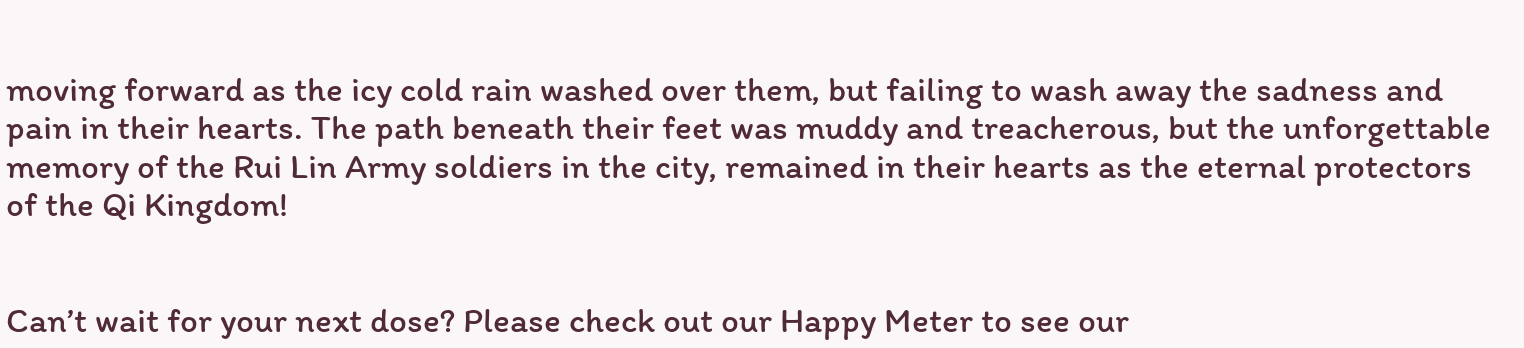moving forward as the icy cold rain washed over them, but failing to wash away the sadness and pain in their hearts. The path beneath their feet was muddy and treacherous, but the unforgettable memory of the Rui Lin Army soldiers in the city, remained in their hearts as the eternal protectors of the Qi Kingdom!


Can’t wait for your next dose? Please check out our Happy Meter to see our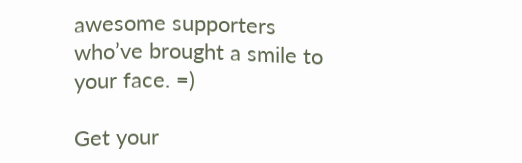awesome supporters who’ve brought a smile to your face. =)

Get your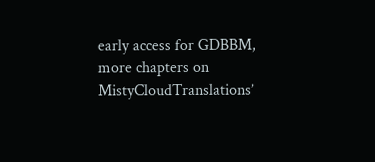early access for GDBBM, more chapters on MistyCloudTranslations’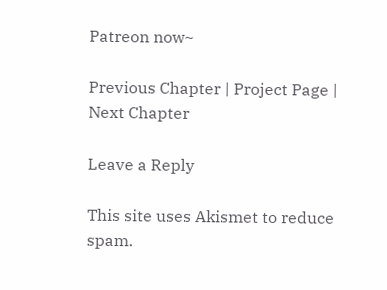Patreon now~

Previous Chapter | Project Page | Next Chapter

Leave a Reply

This site uses Akismet to reduce spam.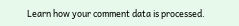Learn how your comment data is processed.